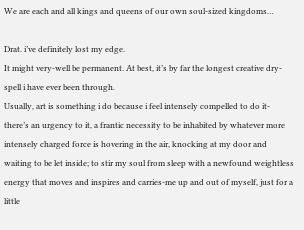We are each and all kings and queens of our own soul-sized kingdoms…

Drat. i’ve definitely lost my edge.
It might very-well be permanent. At best, it’s by far the longest creative dry-spell i have ever been through.
Usually, art is something i do because i feel intensely compelled to do it- there’s an urgency to it, a frantic necessity to be inhabited by whatever more intensely charged force is hovering in the air, knocking at my door and waiting to be let inside; to stir my soul from sleep with a newfound weightless energy that moves and inspires and carries-me up and out of myself, just for a little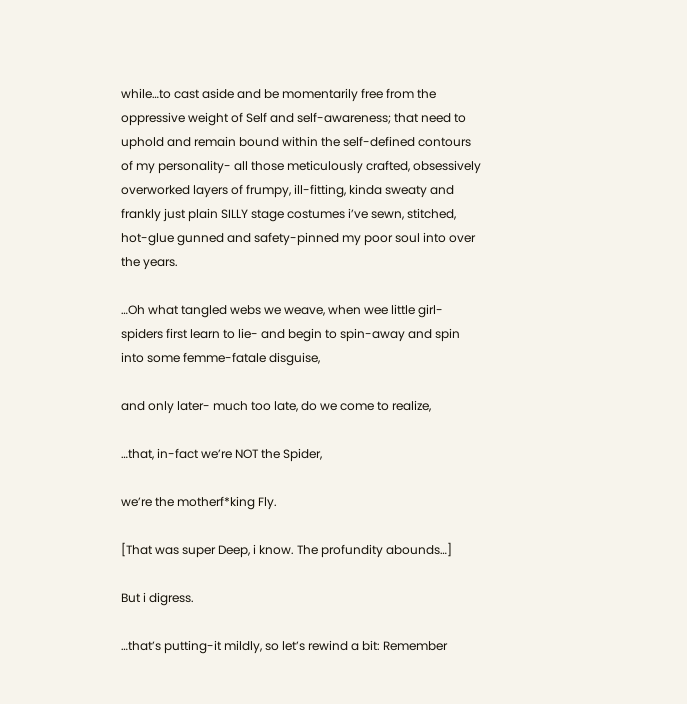while…to cast aside and be momentarily free from the oppressive weight of Self and self-awareness; that need to uphold and remain bound within the self-defined contours of my personality- all those meticulously crafted, obsessively overworked layers of frumpy, ill-fitting, kinda sweaty and frankly just plain SILLY stage costumes i’ve sewn, stitched, hot-glue gunned and safety-pinned my poor soul into over the years.

…Oh what tangled webs we weave, when wee little girl-spiders first learn to lie- and begin to spin-away and spin into some femme-fatale disguise,

and only later- much too late, do we come to realize,

…that, in-fact we’re NOT the Spider,

we’re the motherf*king Fly.

[That was super Deep, i know. The profundity abounds…]

But i digress.

…that’s putting-it mildly, so let’s rewind a bit: Remember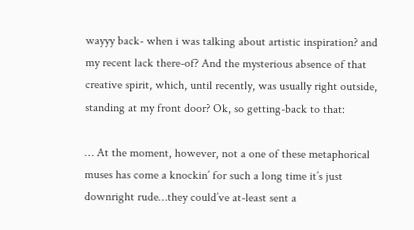wayyy back- when i was talking about artistic inspiration? and my recent lack there-of? And the mysterious absence of that creative spirit, which, until recently, was usually right outside, standing at my front door? Ok, so getting-back to that:

… At the moment, however, not a one of these metaphorical muses has come a knockin’ for such a long time it’s just downright rude…they could’ve at-least sent a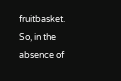fruitbasket.
So, in the absence of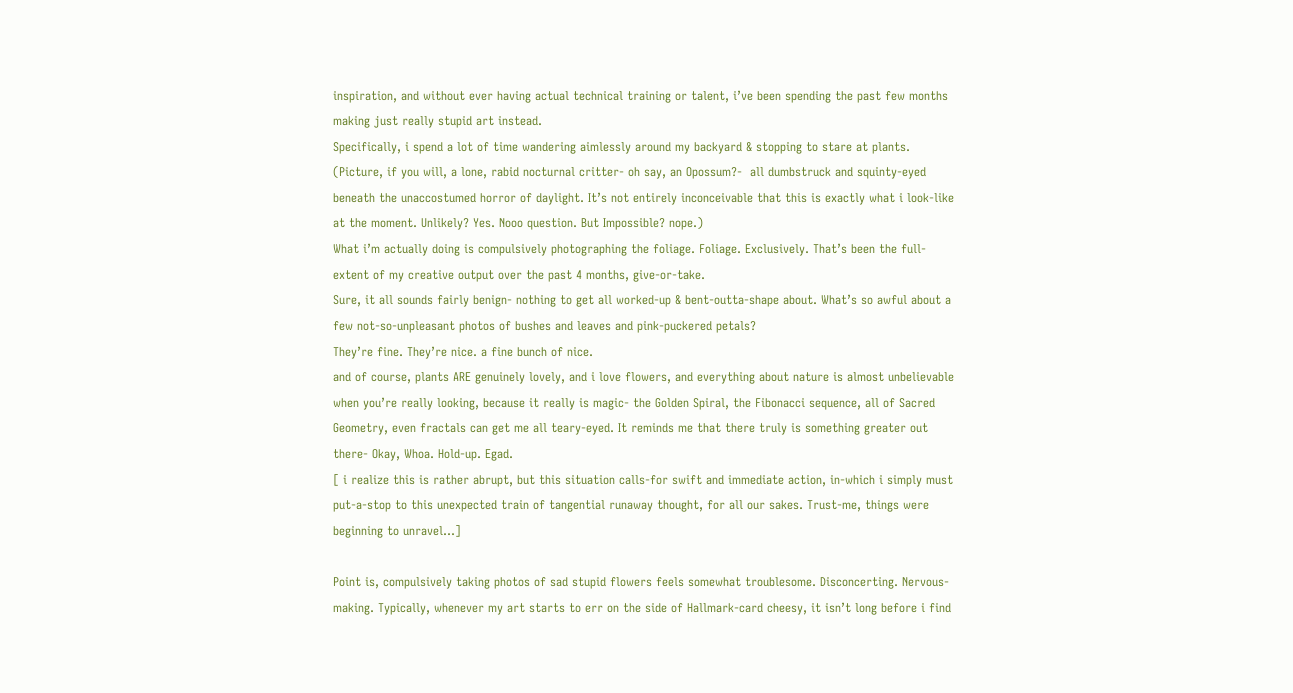inspiration, and without ever having actual technical training or talent, i’ve been spending the past few months making just really stupid art instead.
Specifically, i spend a lot of time wandering aimlessly around my backyard & stopping to stare at plants. (Picture, if you will, a lone, rabid nocturnal critter- oh say, an Opossum?-  all dumbstruck and squinty-eyed beneath the unaccostumed horror of daylight. It’s not entirely inconceivable that this is exactly what i look-like at the moment. Unlikely? Yes. Nooo question. But Impossible? nope.)
What i’m actually doing is compulsively photographing the foliage. Foliage. Exclusively. That’s been the full-extent of my creative output over the past 4 months, give-or-take.
Sure, it all sounds fairly benign- nothing to get all worked-up & bent-outta-shape about. What’s so awful about a few not-so-unpleasant photos of bushes and leaves and pink-puckered petals?
They’re fine. They’re nice. a fine bunch of nice.
and of course, plants ARE genuinely lovely, and i love flowers, and everything about nature is almost unbelievable when you’re really looking, because it really is magic- the Golden Spiral, the Fibonacci sequence, all of Sacred Geometry, even fractals can get me all teary-eyed. It reminds me that there truly is something greater out there- Okay, Whoa. Hold-up. Egad.
[ i realize this is rather abrupt, but this situation calls-for swift and immediate action, in-which i simply must put-a-stop to this unexpected train of tangential runaway thought, for all our sakes. Trust-me, things were beginning to unravel…]

Point is, compulsively taking photos of sad stupid flowers feels somewhat troublesome. Disconcerting. Nervous-making. Typically, whenever my art starts to err on the side of Hallmark-card cheesy, it isn’t long before i find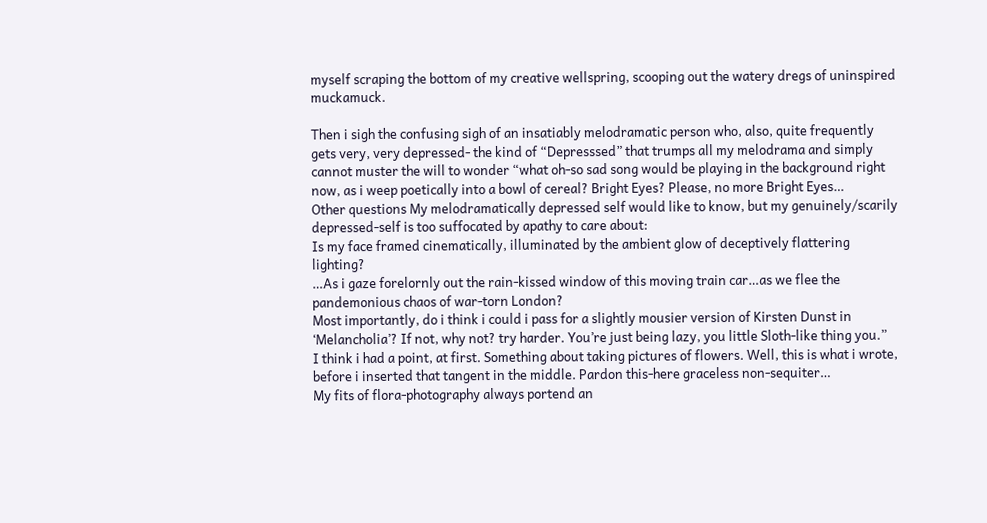myself scraping the bottom of my creative wellspring, scooping out the watery dregs of uninspired muckamuck.

Then i sigh the confusing sigh of an insatiably melodramatic person who, also, quite frequently gets very, very depressed- the kind of “Depresssed” that trumps all my melodrama and simply cannot muster the will to wonder “what oh-so sad song would be playing in the background right now, as i weep poetically into a bowl of cereal? Bright Eyes? Please, no more Bright Eyes…
Other questions My melodramatically depressed self would like to know, but my genuinely/scarily depressed-self is too suffocated by apathy to care about:
Is my face framed cinematically, illuminated by the ambient glow of deceptively flattering lighting?
…As i gaze forelornly out the rain-kissed window of this moving train car…as we flee the pandemonious chaos of war-torn London?
Most importantly, do i think i could i pass for a slightly mousier version of Kirsten Dunst in ‘Melancholia’? If not, why not? try harder. You’re just being lazy, you little Sloth-like thing you.”
I think i had a point, at first. Something about taking pictures of flowers. Well, this is what i wrote, before i inserted that tangent in the middle. Pardon this-here graceless non-sequiter…
My fits of flora-photography always portend an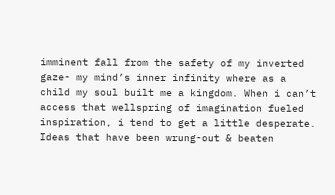imminent fall from the safety of my inverted gaze- my mind’s inner infinity where as a child my soul built me a kingdom. When i can’t access that wellspring of imagination fueled inspiration, i tend to get a little desperate. Ideas that have been wrung-out & beaten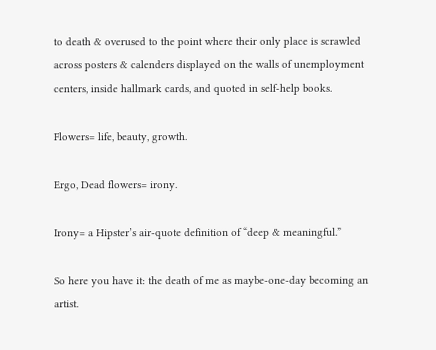to death & overused to the point where their only place is scrawled across posters & calenders displayed on the walls of unemployment centers, inside hallmark cards, and quoted in self-help books.

Flowers= life, beauty, growth.

Ergo, Dead flowers= irony.

Irony= a Hipster’s air-quote definition of “deep & meaningful.”

So here you have it: the death of me as maybe-one-day becoming an artist.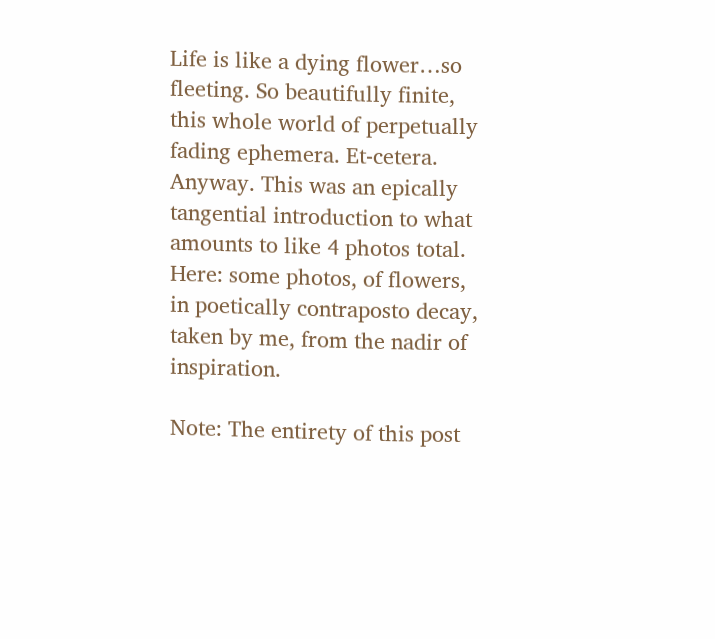Life is like a dying flower…so fleeting. So beautifully finite, this whole world of perpetually fading ephemera. Et-cetera. Anyway. This was an epically tangential introduction to what amounts to like 4 photos total.
Here: some photos, of flowers, in poetically contraposto decay, taken by me, from the nadir of inspiration.

Note: The entirety of this post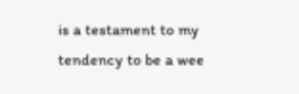is a testament to my tendency to be a wee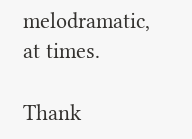melodramatic, at times.

Thank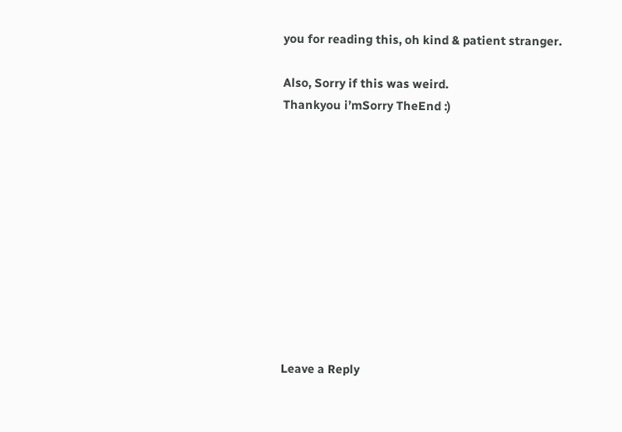you for reading this, oh kind & patient stranger.

Also, Sorry if this was weird.
Thankyou i’mSorry TheEnd :)











Leave a Reply